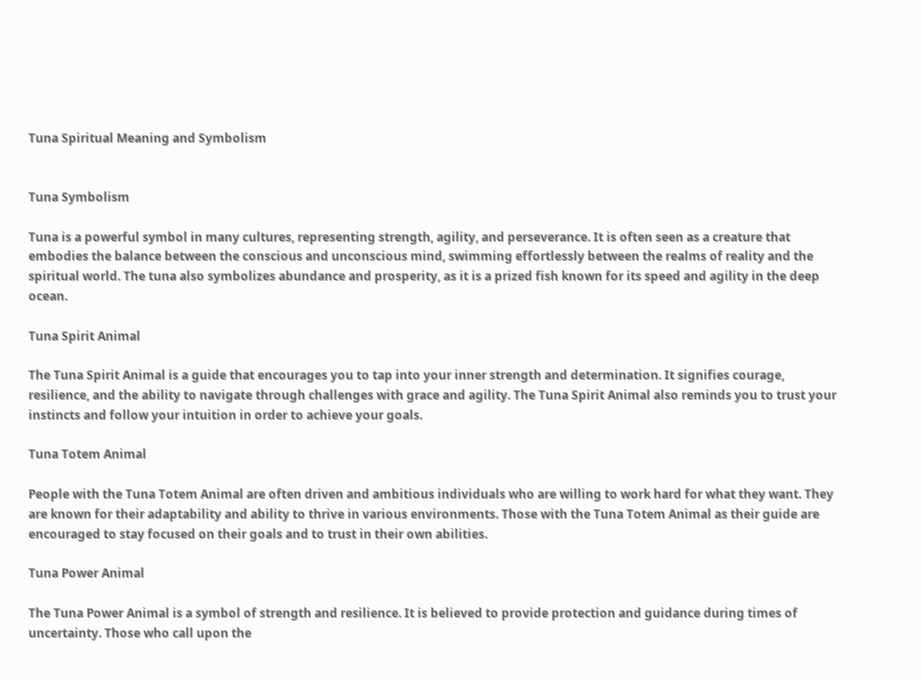Tuna Spiritual Meaning and Symbolism


Tuna Symbolism

Tuna is a powerful symbol in many cultures, representing strength, agility, and perseverance. It is often seen as a creature that embodies the balance between the conscious and unconscious mind, swimming effortlessly between the realms of reality and the spiritual world. The tuna also symbolizes abundance and prosperity, as it is a prized fish known for its speed and agility in the deep ocean.

Tuna Spirit Animal

The Tuna Spirit Animal is a guide that encourages you to tap into your inner strength and determination. It signifies courage, resilience, and the ability to navigate through challenges with grace and agility. The Tuna Spirit Animal also reminds you to trust your instincts and follow your intuition in order to achieve your goals.

Tuna Totem Animal

People with the Tuna Totem Animal are often driven and ambitious individuals who are willing to work hard for what they want. They are known for their adaptability and ability to thrive in various environments. Those with the Tuna Totem Animal as their guide are encouraged to stay focused on their goals and to trust in their own abilities.

Tuna Power Animal

The Tuna Power Animal is a symbol of strength and resilience. It is believed to provide protection and guidance during times of uncertainty. Those who call upon the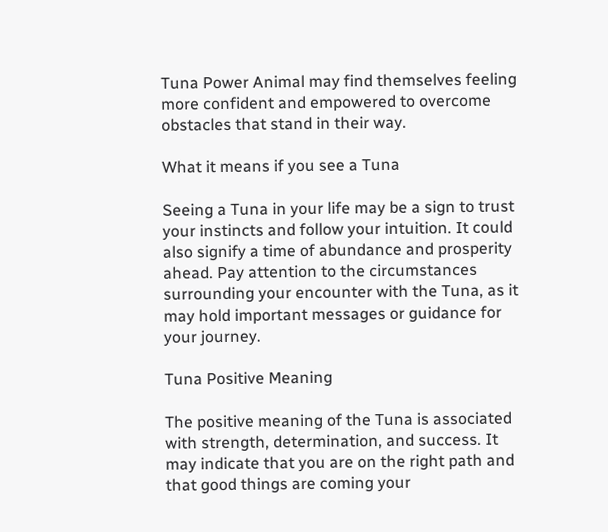Tuna Power Animal may find themselves feeling more confident and empowered to overcome obstacles that stand in their way.

What it means if you see a Tuna

Seeing a Tuna in your life may be a sign to trust your instincts and follow your intuition. It could also signify a time of abundance and prosperity ahead. Pay attention to the circumstances surrounding your encounter with the Tuna, as it may hold important messages or guidance for your journey.

Tuna Positive Meaning

The positive meaning of the Tuna is associated with strength, determination, and success. It may indicate that you are on the right path and that good things are coming your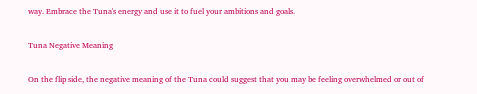way. Embrace the Tuna's energy and use it to fuel your ambitions and goals.

Tuna Negative Meaning

On the flip side, the negative meaning of the Tuna could suggest that you may be feeling overwhelmed or out of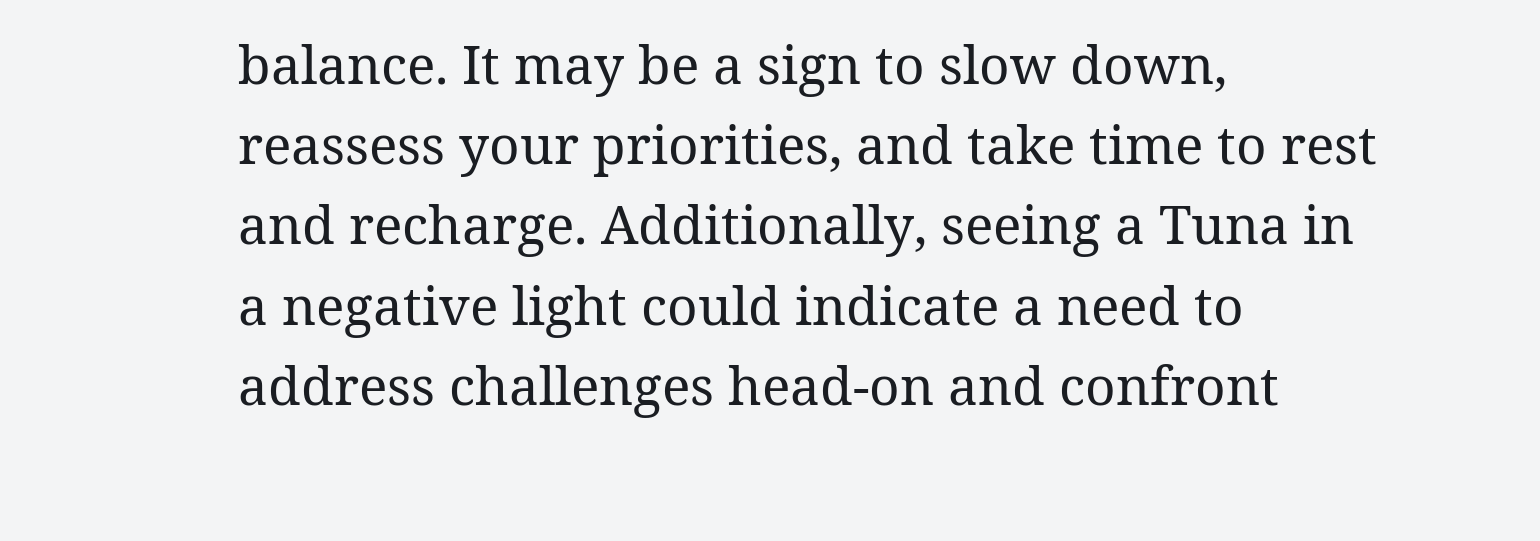balance. It may be a sign to slow down, reassess your priorities, and take time to rest and recharge. Additionally, seeing a Tuna in a negative light could indicate a need to address challenges head-on and confront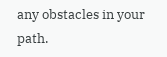any obstacles in your path.